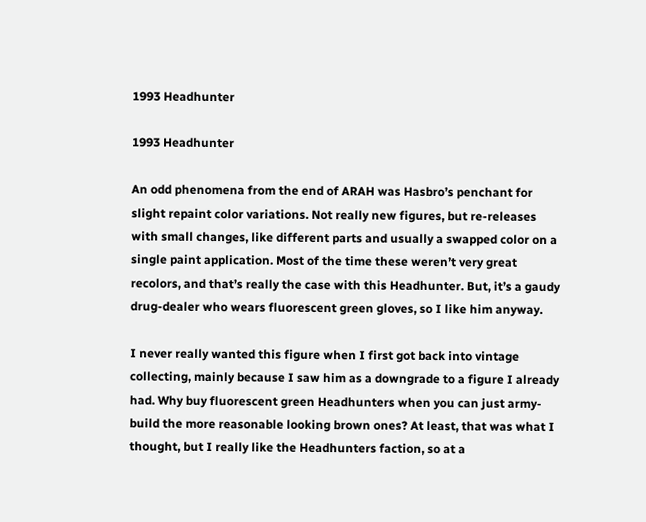1993 Headhunter

1993 Headhunter

An odd phenomena from the end of ARAH was Hasbro’s penchant for slight repaint color variations. Not really new figures, but re-releases with small changes, like different parts and usually a swapped color on a single paint application. Most of the time these weren’t very great recolors, and that’s really the case with this Headhunter. But, it’s a gaudy drug-dealer who wears fluorescent green gloves, so I like him anyway.

I never really wanted this figure when I first got back into vintage collecting, mainly because I saw him as a downgrade to a figure I already had. Why buy fluorescent green Headhunters when you can just army-build the more reasonable looking brown ones? At least, that was what I thought, but I really like the Headhunters faction, so at a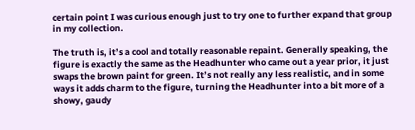certain point I was curious enough just to try one to further expand that group in my collection.

The truth is, it’s a cool and totally reasonable repaint. Generally speaking, the figure is exactly the same as the Headhunter who came out a year prior, it just swaps the brown paint for green. It’s not really any less realistic, and in some ways it adds charm to the figure, turning the Headhunter into a bit more of a showy, gaudy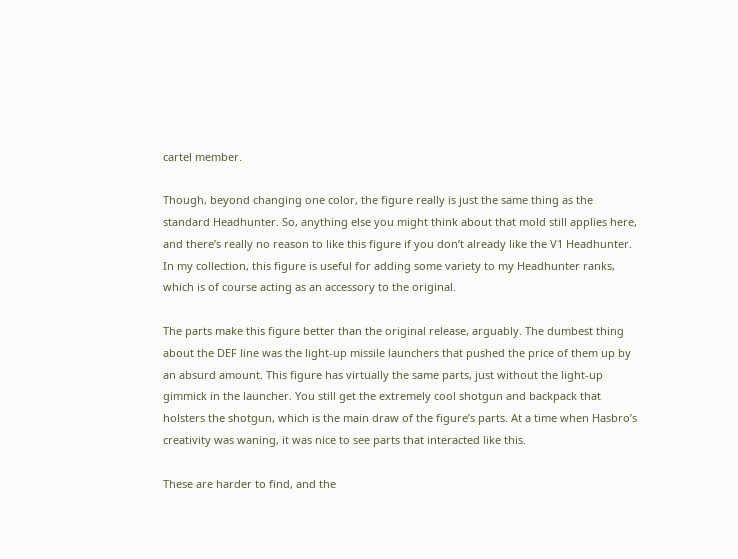cartel member.

Though, beyond changing one color, the figure really is just the same thing as the standard Headhunter. So, anything else you might think about that mold still applies here, and there’s really no reason to like this figure if you don’t already like the V1 Headhunter. In my collection, this figure is useful for adding some variety to my Headhunter ranks, which is of course acting as an accessory to the original.

The parts make this figure better than the original release, arguably. The dumbest thing about the DEF line was the light-up missile launchers that pushed the price of them up by an absurd amount. This figure has virtually the same parts, just without the light-up gimmick in the launcher. You still get the extremely cool shotgun and backpack that holsters the shotgun, which is the main draw of the figure’s parts. At a time when Hasbro’s creativity was waning, it was nice to see parts that interacted like this.

These are harder to find, and the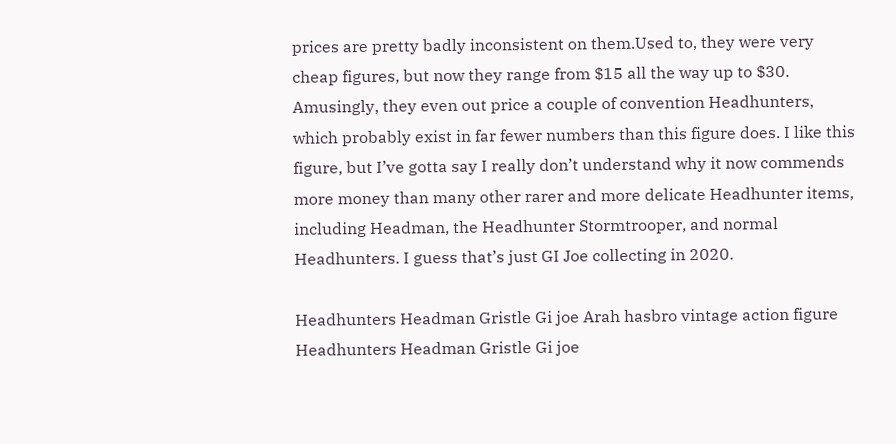prices are pretty badly inconsistent on them.Used to, they were very cheap figures, but now they range from $15 all the way up to $30. Amusingly, they even out price a couple of convention Headhunters, which probably exist in far fewer numbers than this figure does. I like this figure, but I’ve gotta say I really don’t understand why it now commends more money than many other rarer and more delicate Headhunter items, including Headman, the Headhunter Stormtrooper, and normal Headhunters. I guess that’s just GI Joe collecting in 2020.

Headhunters Headman Gristle Gi joe Arah hasbro vintage action figure
Headhunters Headman Gristle Gi joe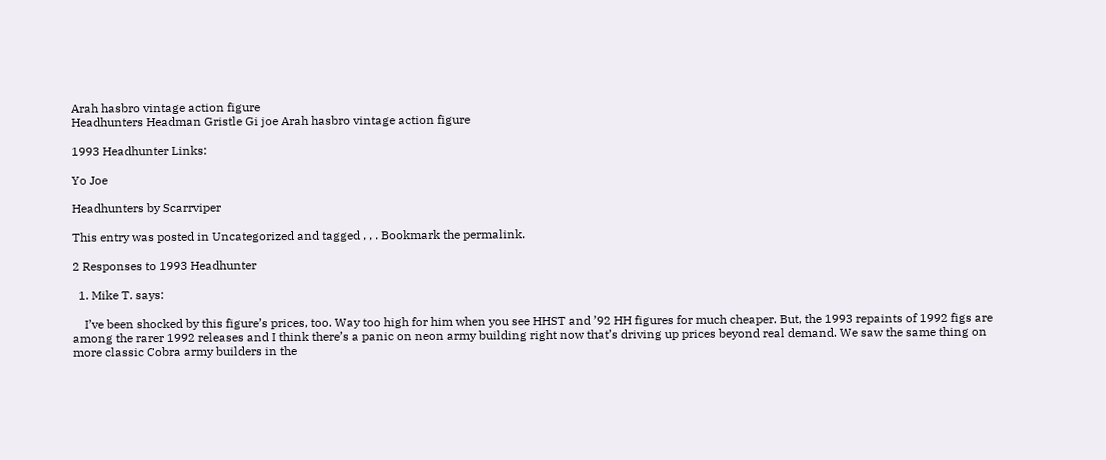Arah hasbro vintage action figure
Headhunters Headman Gristle Gi joe Arah hasbro vintage action figure

1993 Headhunter Links:

Yo Joe

Headhunters by Scarrviper

This entry was posted in Uncategorized and tagged , , . Bookmark the permalink.

2 Responses to 1993 Headhunter

  1. Mike T. says:

    I’ve been shocked by this figure’s prices, too. Way too high for him when you see HHST and ’92 HH figures for much cheaper. But, the 1993 repaints of 1992 figs are among the rarer 1992 releases and I think there’s a panic on neon army building right now that’s driving up prices beyond real demand. We saw the same thing on more classic Cobra army builders in the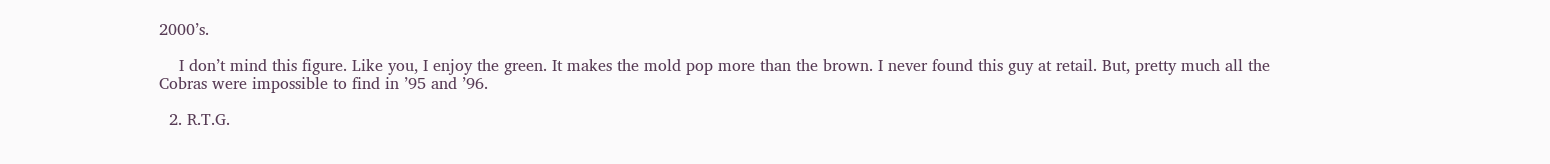2000’s.

    I don’t mind this figure. Like you, I enjoy the green. It makes the mold pop more than the brown. I never found this guy at retail. But, pretty much all the Cobras were impossible to find in ’95 and ’96.

  2. R.T.G.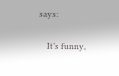says:

    It’s funny,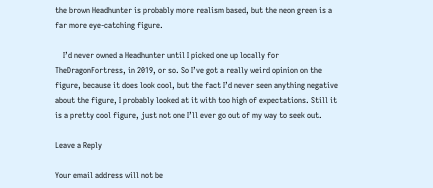the brown Headhunter is probably more realism based, but the neon green is a far more eye-catching figure.

    I’d never owned a Headhunter until I picked one up locally for TheDragonFortress, in 2019, or so. So I’ve got a really weird opinion on the figure, because it does look cool, but the fact I’d never seen anything negative about the figure, I probably looked at it with too high of expectations. Still it is a pretty cool figure, just not one I’ll ever go out of my way to seek out.

Leave a Reply

Your email address will not be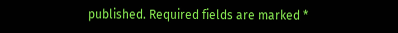published. Required fields are marked *